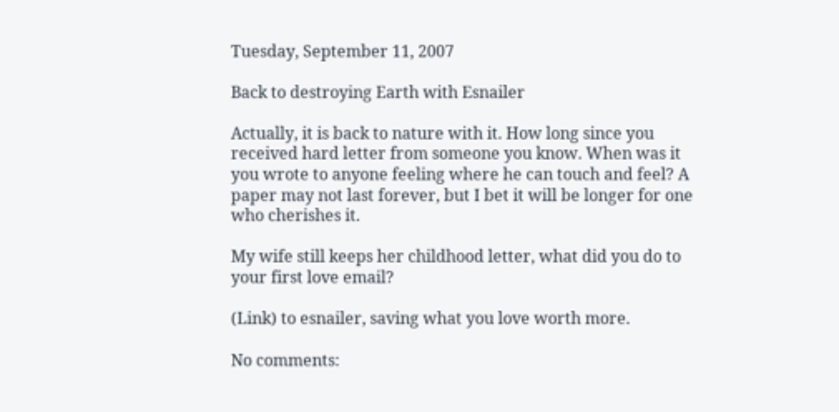Tuesday, September 11, 2007

Back to destroying Earth with Esnailer

Actually, it is back to nature with it. How long since you received hard letter from someone you know. When was it you wrote to anyone feeling where he can touch and feel? A paper may not last forever, but I bet it will be longer for one who cherishes it.

My wife still keeps her childhood letter, what did you do to your first love email?

(Link) to esnailer, saving what you love worth more.

No comments: